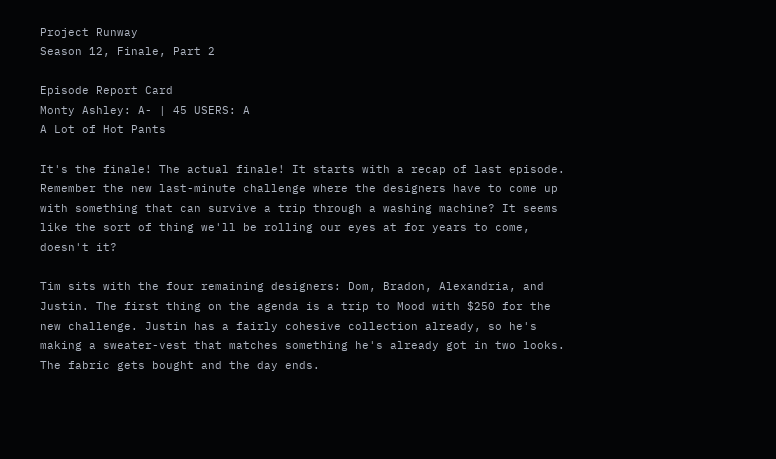Project Runway
Season 12, Finale, Part 2

Episode Report Card
Monty Ashley: A- | 45 USERS: A
A Lot of Hot Pants

It's the finale! The actual finale! It starts with a recap of last episode. Remember the new last-minute challenge where the designers have to come up with something that can survive a trip through a washing machine? It seems like the sort of thing we'll be rolling our eyes at for years to come, doesn't it?

Tim sits with the four remaining designers: Dom, Bradon, Alexandria, and Justin. The first thing on the agenda is a trip to Mood with $250 for the new challenge. Justin has a fairly cohesive collection already, so he's making a sweater-vest that matches something he's already got in two looks. The fabric gets bought and the day ends.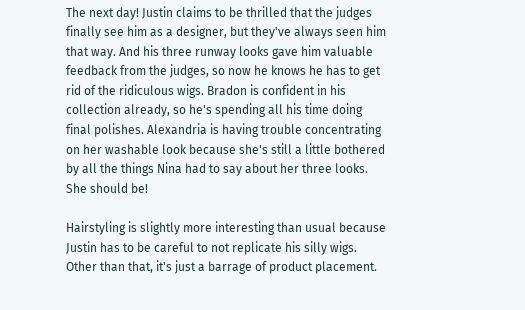The next day! Justin claims to be thrilled that the judges finally see him as a designer, but they've always seen him that way. And his three runway looks gave him valuable feedback from the judges, so now he knows he has to get rid of the ridiculous wigs. Bradon is confident in his collection already, so he's spending all his time doing final polishes. Alexandria is having trouble concentrating on her washable look because she's still a little bothered by all the things Nina had to say about her three looks. She should be!

Hairstyling is slightly more interesting than usual because Justin has to be careful to not replicate his silly wigs. Other than that, it's just a barrage of product placement.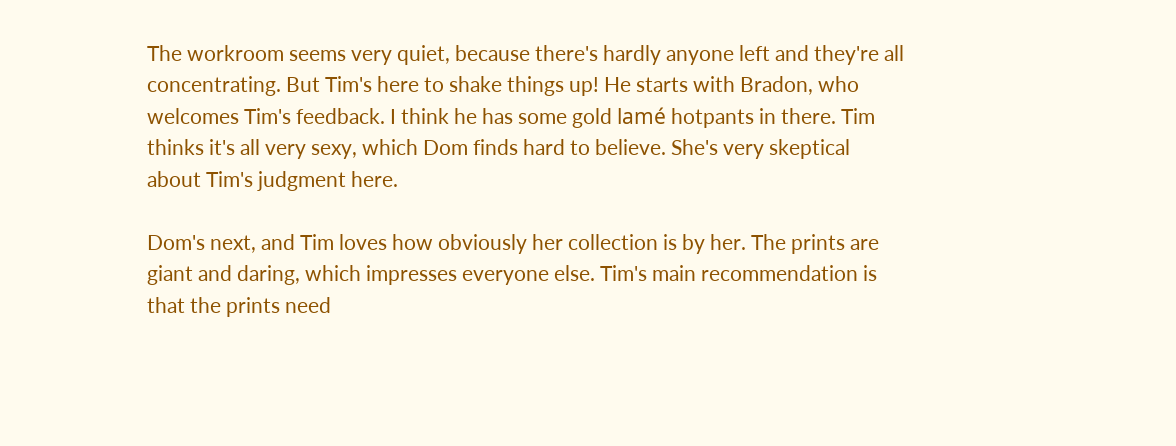The workroom seems very quiet, because there's hardly anyone left and they're all concentrating. But Tim's here to shake things up! He starts with Bradon, who welcomes Tim's feedback. I think he has some gold lamé hotpants in there. Tim thinks it's all very sexy, which Dom finds hard to believe. She's very skeptical about Tim's judgment here.

Dom's next, and Tim loves how obviously her collection is by her. The prints are giant and daring, which impresses everyone else. Tim's main recommendation is that the prints need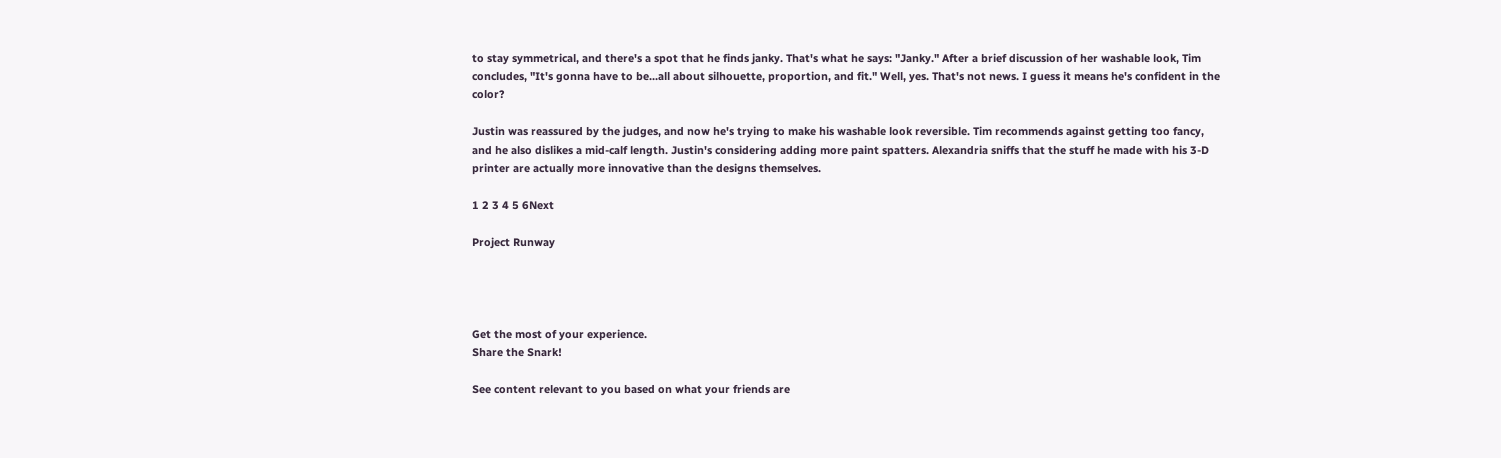to stay symmetrical, and there's a spot that he finds janky. That's what he says: "Janky." After a brief discussion of her washable look, Tim concludes, "It's gonna have to be...all about silhouette, proportion, and fit." Well, yes. That's not news. I guess it means he's confident in the color?

Justin was reassured by the judges, and now he's trying to make his washable look reversible. Tim recommends against getting too fancy, and he also dislikes a mid-calf length. Justin's considering adding more paint spatters. Alexandria sniffs that the stuff he made with his 3-D printer are actually more innovative than the designs themselves.

1 2 3 4 5 6Next

Project Runway




Get the most of your experience.
Share the Snark!

See content relevant to you based on what your friends are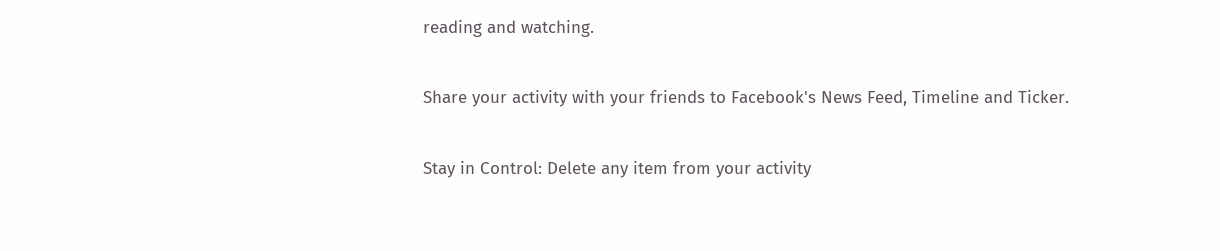reading and watching.

Share your activity with your friends to Facebook's News Feed, Timeline and Ticker.

Stay in Control: Delete any item from your activity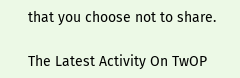that you choose not to share.

The Latest Activity On TwOP